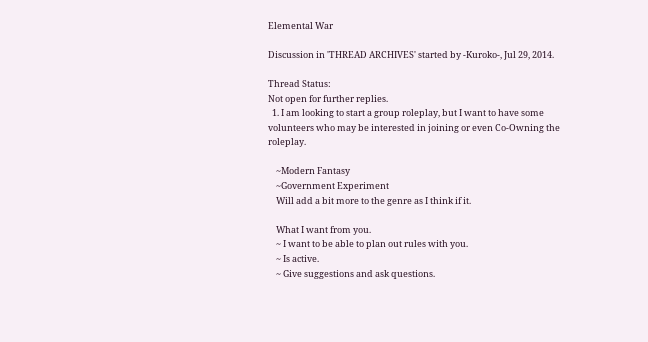Elemental War

Discussion in 'THREAD ARCHIVES' started by -Kuroko-, Jul 29, 2014.

Thread Status:
Not open for further replies.
  1. I am looking to start a group roleplay, but I want to have some volunteers who may be interested in joining or even Co-Owning the roleplay.

    ~Modern Fantasy
    ~Government Experiment
    Will add a bit more to the genre as I think if it.

    What I want from you.
    ~ I want to be able to plan out rules with you.
    ~ Is active.
    ~ Give suggestions and ask questions.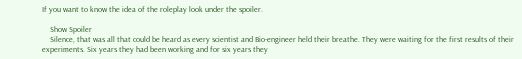If you want to know the idea of the roleplay look under the spoiler.

    Show Spoiler
    Silence, that was all that could be heard as every scientist and Bio-engineer held their breathe. They were waiting for the first results of their experiments. Six years they had been working and for six years they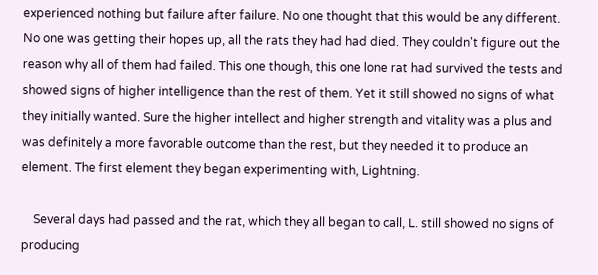experienced nothing but failure after failure. No one thought that this would be any different. No one was getting their hopes up, all the rats they had had died. They couldn't figure out the reason why all of them had failed. This one though, this one lone rat had survived the tests and showed signs of higher intelligence than the rest of them. Yet it still showed no signs of what they initially wanted. Sure the higher intellect and higher strength and vitality was a plus and was definitely a more favorable outcome than the rest, but they needed it to produce an element. The first element they began experimenting with, Lightning.

    Several days had passed and the rat, which they all began to call, L. still showed no signs of producing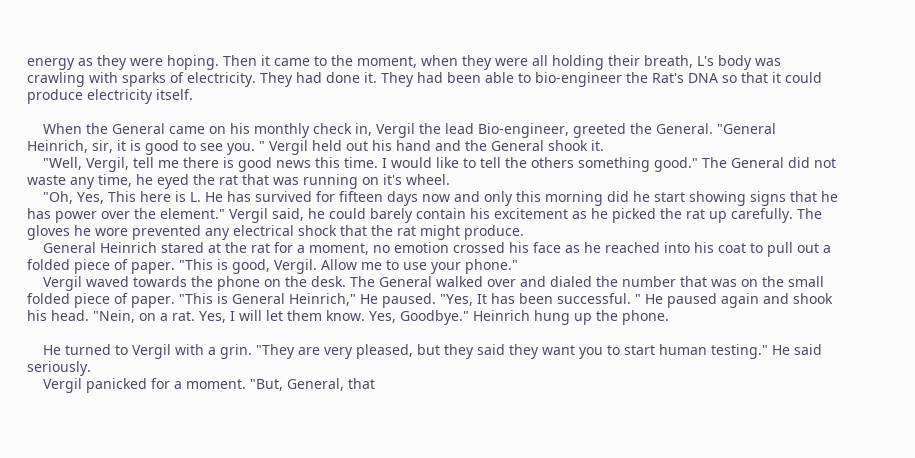energy as they were hoping. Then it came to the moment, when they were all holding their breath, L's body was crawling with sparks of electricity. They had done it. They had been able to bio-engineer the Rat's DNA so that it could produce electricity itself.

    When the General came on his monthly check in, Vergil the lead Bio-engineer, greeted the General. "General Heinrich, sir, it is good to see you. " Vergil held out his hand and the General shook it.
    "Well, Vergil, tell me there is good news this time. I would like to tell the others something good." The General did not waste any time, he eyed the rat that was running on it's wheel.
    "Oh, Yes, This here is L. He has survived for fifteen days now and only this morning did he start showing signs that he has power over the element." Vergil said, he could barely contain his excitement as he picked the rat up carefully. The gloves he wore prevented any electrical shock that the rat might produce.
    General Heinrich stared at the rat for a moment, no emotion crossed his face as he reached into his coat to pull out a folded piece of paper. "This is good, Vergil. Allow me to use your phone."
    Vergil waved towards the phone on the desk. The General walked over and dialed the number that was on the small folded piece of paper. "This is General Heinrich," He paused. "Yes, It has been successful. " He paused again and shook his head. "Nein, on a rat. Yes, I will let them know. Yes, Goodbye." Heinrich hung up the phone.

    He turned to Vergil with a grin. "They are very pleased, but they said they want you to start human testing." He said seriously.
    Vergil panicked for a moment. "But, General, that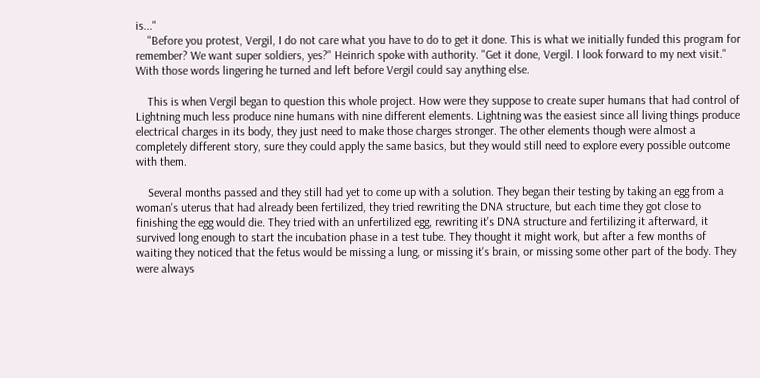is..."
    "Before you protest, Vergil, I do not care what you have to do to get it done. This is what we initially funded this program for remember? We want super soldiers, yes?" Heinrich spoke with authority. "Get it done, Vergil. I look forward to my next visit." With those words lingering he turned and left before Vergil could say anything else.

    This is when Vergil began to question this whole project. How were they suppose to create super humans that had control of Lightning much less produce nine humans with nine different elements. Lightning was the easiest since all living things produce electrical charges in its body, they just need to make those charges stronger. The other elements though were almost a completely different story, sure they could apply the same basics, but they would still need to explore every possible outcome with them.

    Several months passed and they still had yet to come up with a solution. They began their testing by taking an egg from a woman's uterus that had already been fertilized, they tried rewriting the DNA structure, but each time they got close to finishing the egg would die. They tried with an unfertilized egg, rewriting it's DNA structure and fertilizing it afterward, it survived long enough to start the incubation phase in a test tube. They thought it might work, but after a few months of waiting they noticed that the fetus would be missing a lung, or missing it's brain, or missing some other part of the body. They were always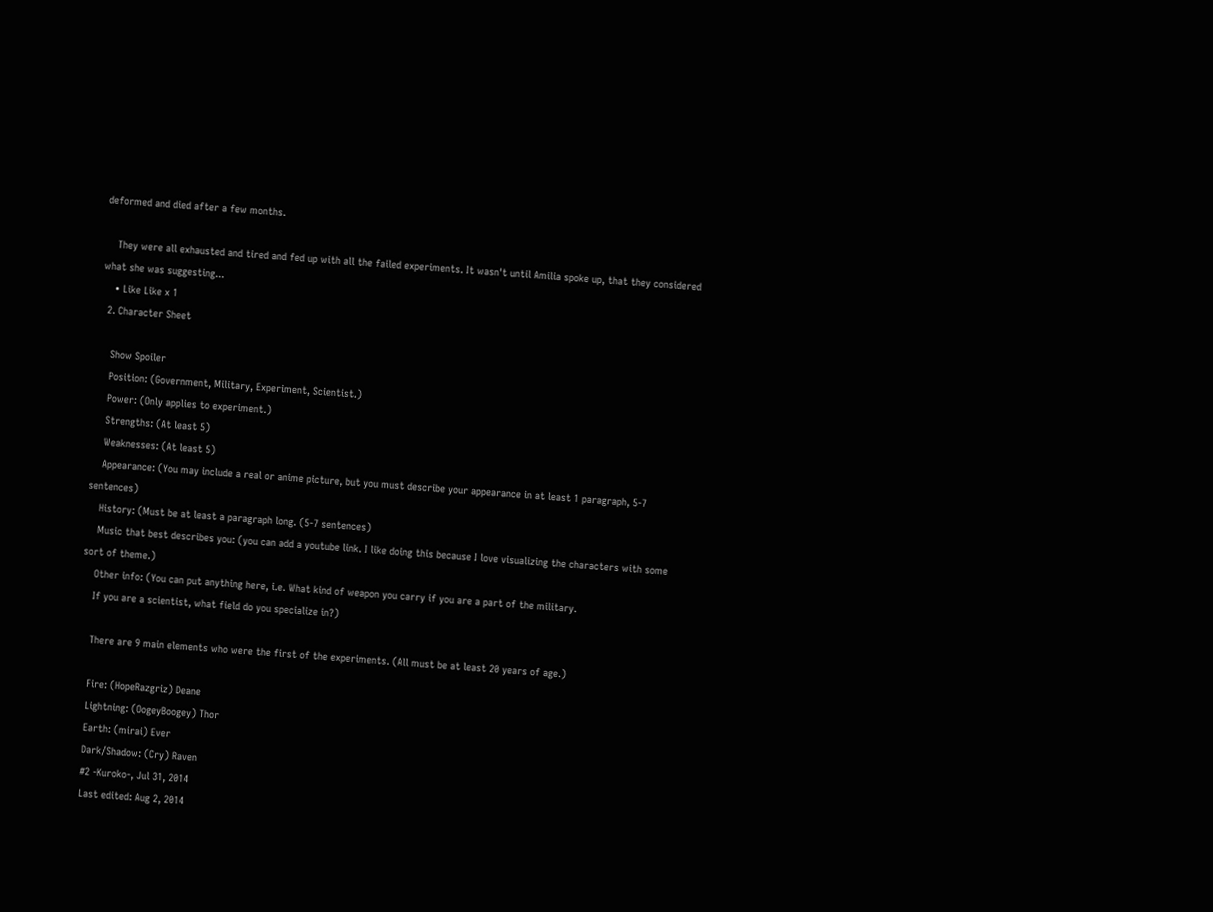deformed and died after a few months.

    They were all exhausted and tired and fed up with all the failed experiments. It wasn't until Amilia spoke up, that they considered what she was suggesting...
    • Like Like x 1
  2. Character Sheet

    Show Spoiler
    Position: (Government, Military, Experiment, Scientist.)
    Power: (Only applies to experiment.)
    Strengths: (At least 5)
    Weaknesses: (At least 5)
    Appearance: (You may include a real or anime picture, but you must describe your appearance in at least 1 paragraph, 5-7 sentences)
    History: (Must be at least a paragraph long. (5-7 sentences)
    Music that best describes you: (you can add a youtube link. I like doing this because I love visualizing the characters with some sort of theme.)
    Other info: (You can put anything here, i.e. What kind of weapon you carry if you are a part of the military.
    If you are a scientist, what field do you specialize in?)

    There are 9 main elements who were the first of the experiments. (All must be at least 20 years of age.)

    Fire: (HopeRazgriz) Deane
    Lightning: (OogeyBoogey) Thor
    Earth: (mirai) Ever
    Dark/Shadow: (Cry) Raven
    #2 -Kuroko-, Jul 31, 2014
    Last edited: Aug 2, 2014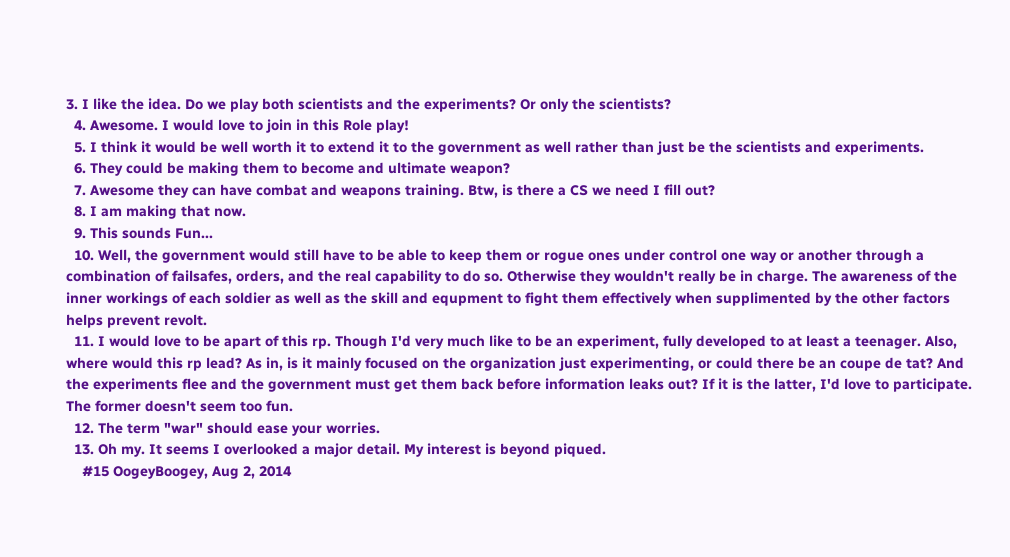3. I like the idea. Do we play both scientists and the experiments? Or only the scientists?
  4. Awesome. I would love to join in this Role play!
  5. I think it would be well worth it to extend it to the government as well rather than just be the scientists and experiments.
  6. They could be making them to become and ultimate weapon?
  7. Awesome they can have combat and weapons training. Btw, is there a CS we need I fill out?
  8. I am making that now.
  9. This sounds Fun...
  10. Well, the government would still have to be able to keep them or rogue ones under control one way or another through a combination of failsafes, orders, and the real capability to do so. Otherwise they wouldn't really be in charge. The awareness of the inner workings of each soldier as well as the skill and equpment to fight them effectively when supplimented by the other factors helps prevent revolt.
  11. I would love to be apart of this rp. Though I'd very much like to be an experiment, fully developed to at least a teenager. Also, where would this rp lead? As in, is it mainly focused on the organization just experimenting, or could there be an coupe de tat? And the experiments flee and the government must get them back before information leaks out? If it is the latter, I'd love to participate. The former doesn't seem too fun.
  12. The term "war" should ease your worries.
  13. Oh my. It seems I overlooked a major detail. My interest is beyond piqued.
    #15 OogeyBoogey, Aug 2, 2014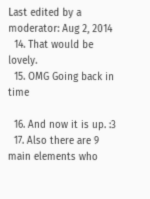Last edited by a moderator: Aug 2, 2014
  14. That would be lovely.
  15. OMG Going back in time

  16. And now it is up. :3
  17. Also there are 9 main elements who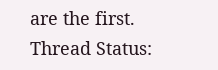are the first.
Thread Status: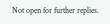Not open for further replies.